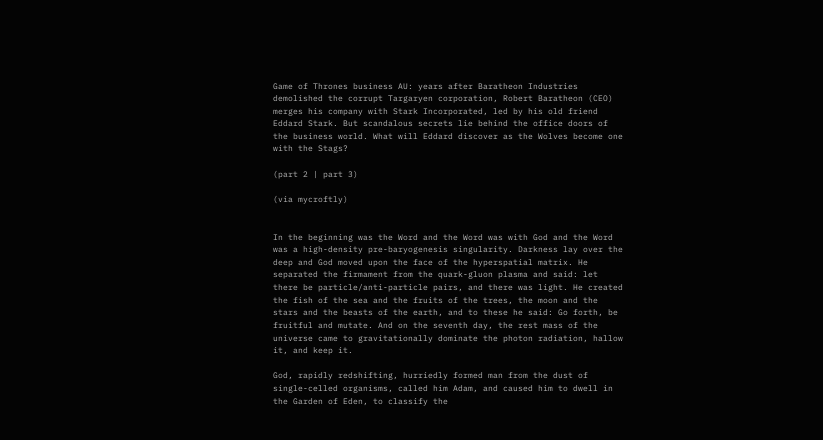Game of Thrones business AU: years after Baratheon Industries demolished the corrupt Targaryen corporation, Robert Baratheon (CEO) merges his company with Stark Incorporated, led by his old friend Eddard Stark. But scandalous secrets lie behind the office doors of the business world. What will Eddard discover as the Wolves become one with the Stags?

(part 2 | part 3)

(via mycroftly)


In the beginning was the Word and the Word was with God and the Word was a high-density pre-baryogenesis singularity. Darkness lay over the deep and God moved upon the face of the hyperspatial matrix. He separated the firmament from the quark-gluon plasma and said: let there be particle/anti-particle pairs, and there was light. He created the fish of the sea and the fruits of the trees, the moon and the stars and the beasts of the earth, and to these he said: Go forth, be fruitful and mutate. And on the seventh day, the rest mass of the universe came to gravitationally dominate the photon radiation, hallow it, and keep it.

God, rapidly redshifting, hurriedly formed man from the dust of single-celled organisms, called him Adam, and caused him to dwell in the Garden of Eden, to classify the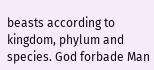beasts according to kingdom, phylum and species. God forbade Man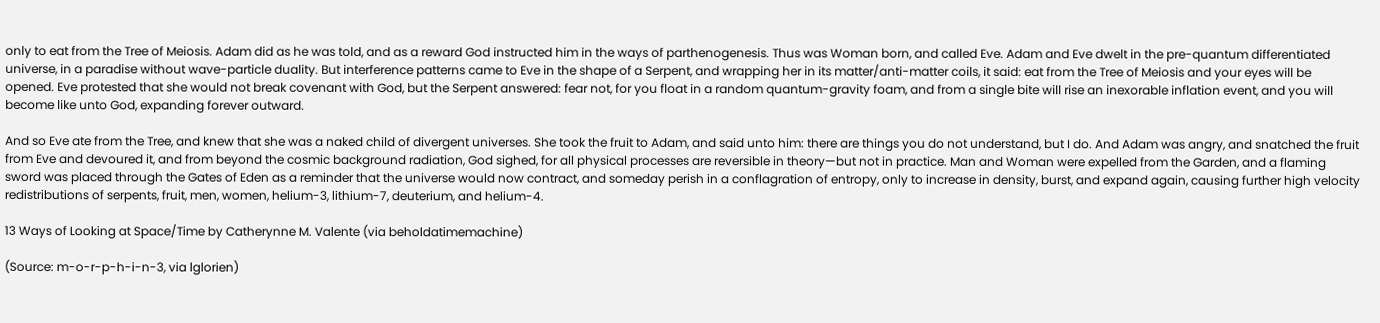only to eat from the Tree of Meiosis. Adam did as he was told, and as a reward God instructed him in the ways of parthenogenesis. Thus was Woman born, and called Eve. Adam and Eve dwelt in the pre-quantum differentiated universe, in a paradise without wave-particle duality. But interference patterns came to Eve in the shape of a Serpent, and wrapping her in its matter/anti-matter coils, it said: eat from the Tree of Meiosis and your eyes will be opened. Eve protested that she would not break covenant with God, but the Serpent answered: fear not, for you float in a random quantum-gravity foam, and from a single bite will rise an inexorable inflation event, and you will become like unto God, expanding forever outward.

And so Eve ate from the Tree, and knew that she was a naked child of divergent universes. She took the fruit to Adam, and said unto him: there are things you do not understand, but I do. And Adam was angry, and snatched the fruit from Eve and devoured it, and from beyond the cosmic background radiation, God sighed, for all physical processes are reversible in theory—but not in practice. Man and Woman were expelled from the Garden, and a flaming sword was placed through the Gates of Eden as a reminder that the universe would now contract, and someday perish in a conflagration of entropy, only to increase in density, burst, and expand again, causing further high velocity redistributions of serpents, fruit, men, women, helium-3, lithium-7, deuterium, and helium-4.

13 Ways of Looking at Space/Time by Catherynne M. Valente (via beholdatimemachine)

(Source: m-o-r-p-h-i-n-3, via lglorien)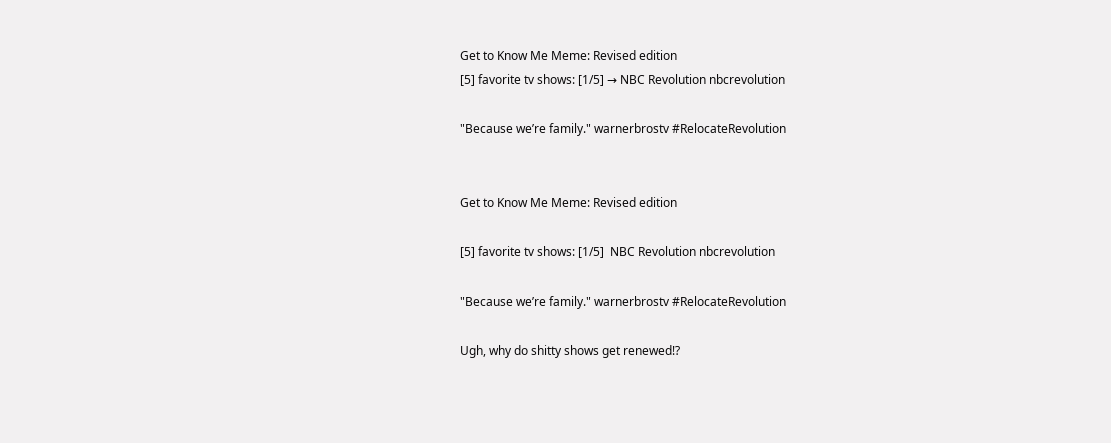Get to Know Me Meme: Revised edition
[5] favorite tv shows: [1/5] → NBC Revolution nbcrevolution

"Because we’re family." warnerbrostv #RelocateRevolution


Get to Know Me Meme: Revised edition

[5] favorite tv shows: [1/5]  NBC Revolution nbcrevolution

"Because we’re family." warnerbrostv #RelocateRevolution

Ugh, why do shitty shows get renewed!?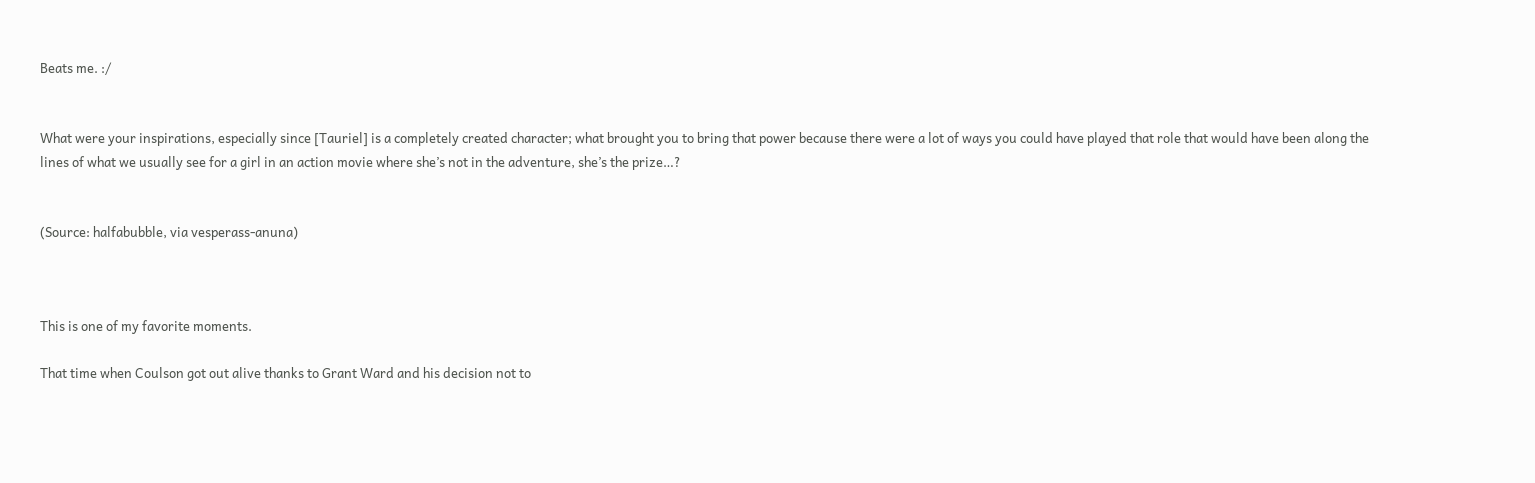Beats me. :/


What were your inspirations, especially since [Tauriel] is a completely created character; what brought you to bring that power because there were a lot of ways you could have played that role that would have been along the lines of what we usually see for a girl in an action movie where she’s not in the adventure, she’s the prize…?


(Source: halfabubble, via vesperass-anuna)



This is one of my favorite moments.

That time when Coulson got out alive thanks to Grant Ward and his decision not to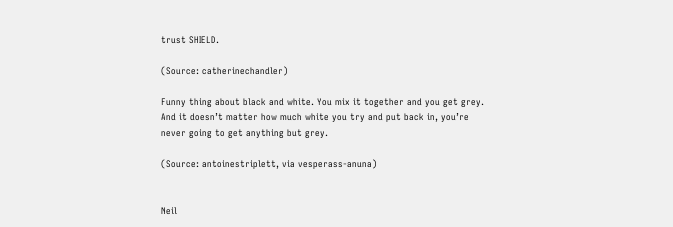trust SHIELD.

(Source: catherinechandler)

Funny thing about black and white. You mix it together and you get grey. And it doesn’t matter how much white you try and put back in, you’re never going to get anything but grey.

(Source: antoinestriplett, via vesperass-anuna)


Neil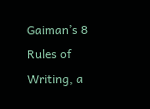Gaiman’s 8 Rules of Writing, a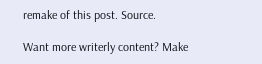remake of this post. Source.

Want more writerly content? Make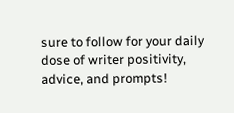sure to follow for your daily dose of writer positivity, advice, and prompts!